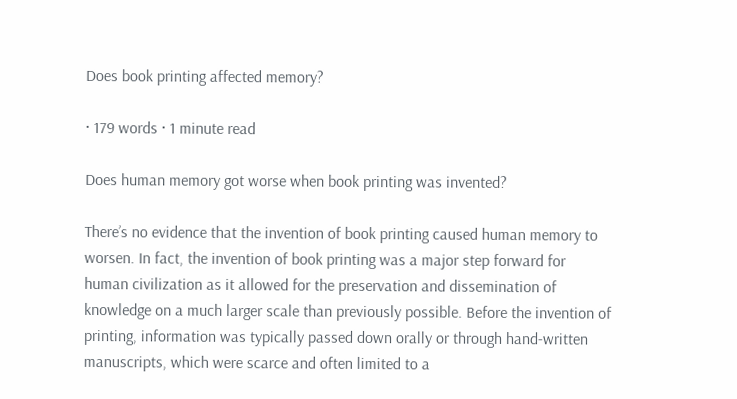Does book printing affected memory?

· 179 words · 1 minute read

Does human memory got worse when book printing was invented?

There’s no evidence that the invention of book printing caused human memory to worsen. In fact, the invention of book printing was a major step forward for human civilization as it allowed for the preservation and dissemination of knowledge on a much larger scale than previously possible. Before the invention of printing, information was typically passed down orally or through hand-written manuscripts, which were scarce and often limited to a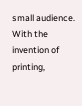small audience. With the invention of printing,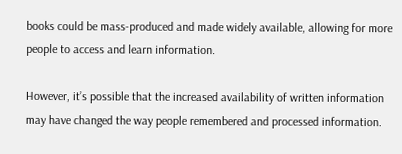books could be mass-produced and made widely available, allowing for more people to access and learn information.

However, it’s possible that the increased availability of written information may have changed the way people remembered and processed information.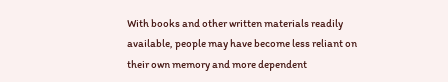With books and other written materials readily available, people may have become less reliant on their own memory and more dependent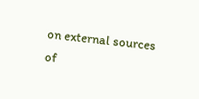on external sources of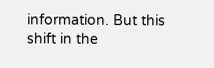information. But this shift in the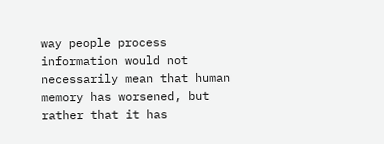way people process information would not necessarily mean that human memory has worsened, but rather that it has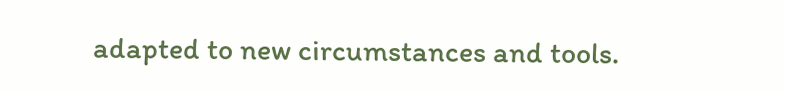adapted to new circumstances and tools.